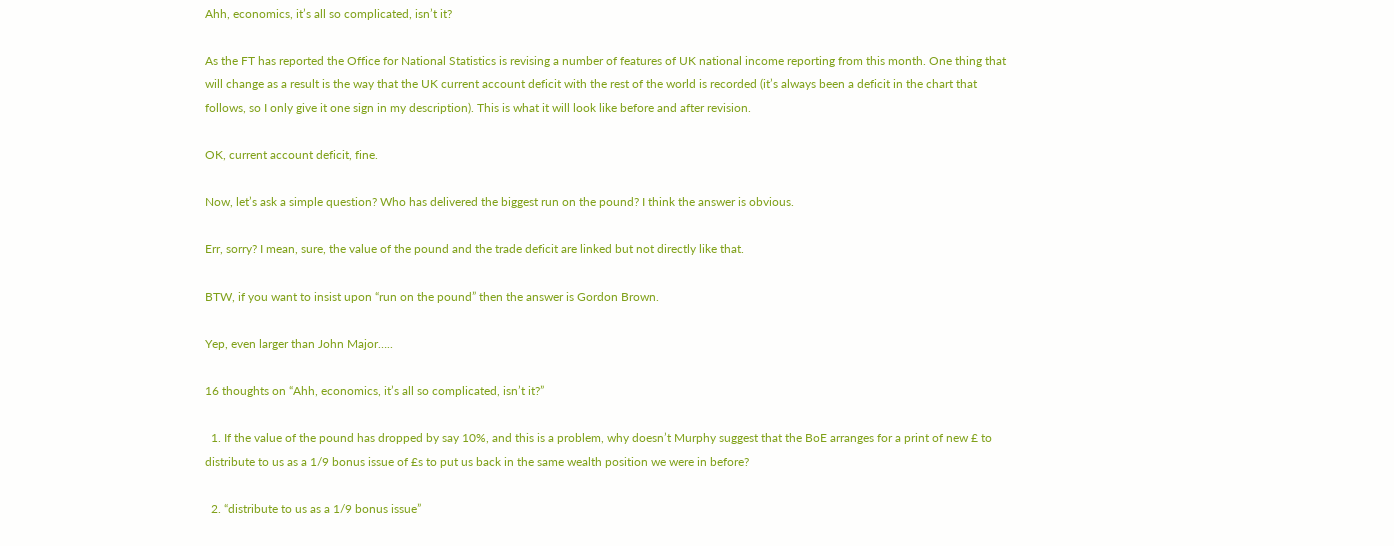Ahh, economics, it’s all so complicated, isn’t it?

As the FT has reported the Office for National Statistics is revising a number of features of UK national income reporting from this month. One thing that will change as a result is the way that the UK current account deficit with the rest of the world is recorded (it’s always been a deficit in the chart that follows, so I only give it one sign in my description). This is what it will look like before and after revision.

OK, current account deficit, fine.

Now, let’s ask a simple question? Who has delivered the biggest run on the pound? I think the answer is obvious.

Err, sorry? I mean, sure, the value of the pound and the trade deficit are linked but not directly like that.

BTW, if you want to insist upon “run on the pound” then the answer is Gordon Brown.

Yep, even larger than John Major…..

16 thoughts on “Ahh, economics, it’s all so complicated, isn’t it?”

  1. If the value of the pound has dropped by say 10%, and this is a problem, why doesn’t Murphy suggest that the BoE arranges for a print of new £ to distribute to us as a 1/9 bonus issue of £s to put us back in the same wealth position we were in before?

  2. “distribute to us as a 1/9 bonus issue”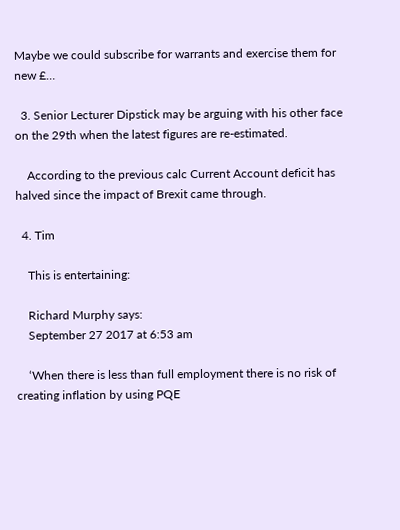Maybe we could subscribe for warrants and exercise them for new £…

  3. Senior Lecturer Dipstick may be arguing with his other face on the 29th when the latest figures are re-estimated.

    According to the previous calc Current Account deficit has halved since the impact of Brexit came through.

  4. Tim

    This is entertaining:

    Richard Murphy says:
    September 27 2017 at 6:53 am

    ‘When there is less than full employment there is no risk of creating inflation by using PQE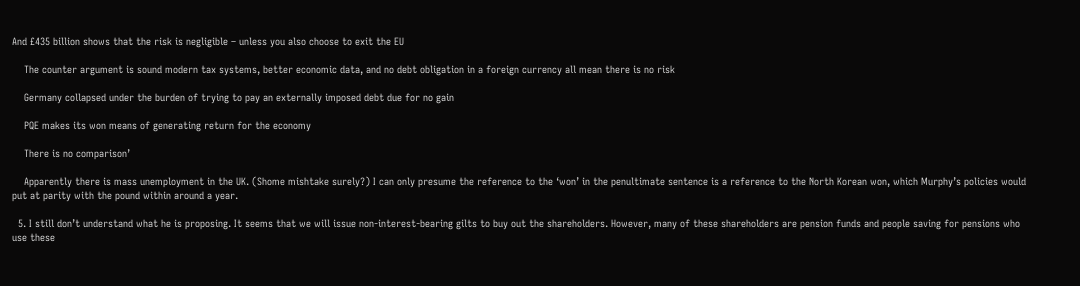And £435 billion shows that the risk is negligible – unless you also choose to exit the EU

    The counter argument is sound modern tax systems, better economic data, and no debt obligation in a foreign currency all mean there is no risk

    Germany collapsed under the burden of trying to pay an externally imposed debt due for no gain

    PQE makes its won means of generating return for the economy

    There is no comparison’

    Apparently there is mass unemployment in the UK. (Shome mishtake surely?) I can only presume the reference to the ‘won’ in the penultimate sentence is a reference to the North Korean won, which Murphy’s policies would put at parity with the pound within around a year.

  5. I still don’t understand what he is proposing. It seems that we will issue non-interest-bearing gilts to buy out the shareholders. However, many of these shareholders are pension funds and people saving for pensions who use these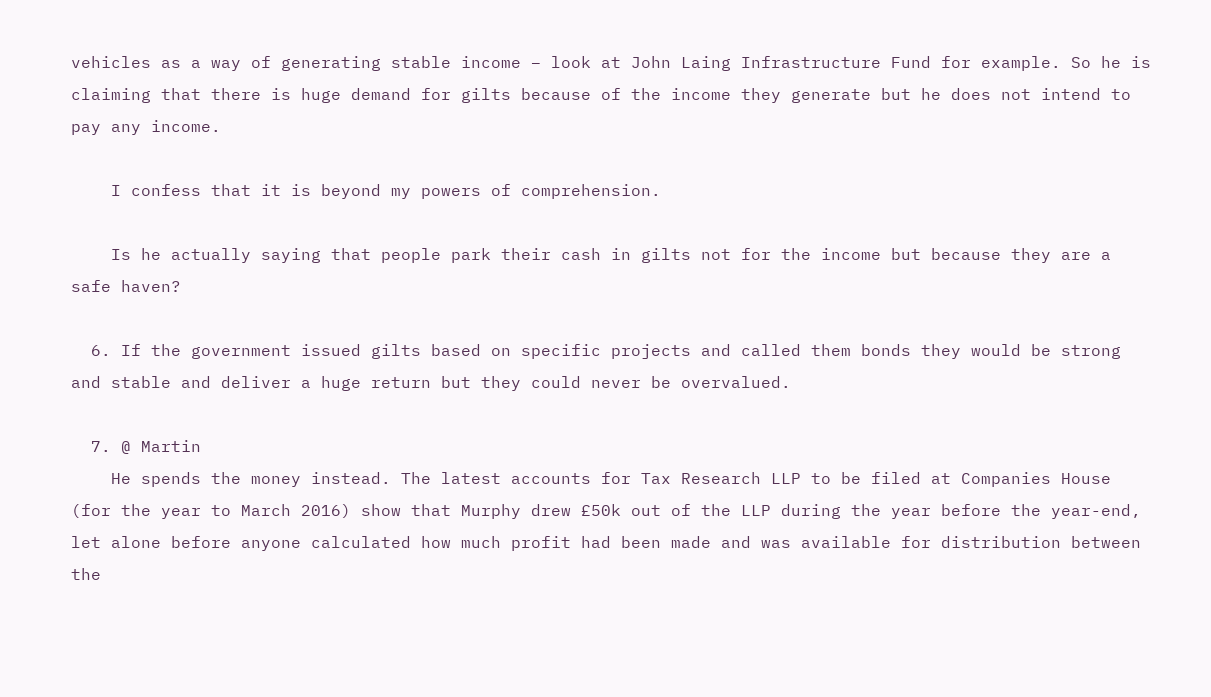vehicles as a way of generating stable income – look at John Laing Infrastructure Fund for example. So he is claiming that there is huge demand for gilts because of the income they generate but he does not intend to pay any income.

    I confess that it is beyond my powers of comprehension.

    Is he actually saying that people park their cash in gilts not for the income but because they are a safe haven?

  6. If the government issued gilts based on specific projects and called them bonds they would be strong and stable and deliver a huge return but they could never be overvalued.

  7. @ Martin
    He spends the money instead. The latest accounts for Tax Research LLP to be filed at Companies House (for the year to March 2016) show that Murphy drew £50k out of the LLP during the year before the year-end, let alone before anyone calculated how much profit had been made and was available for distribution between the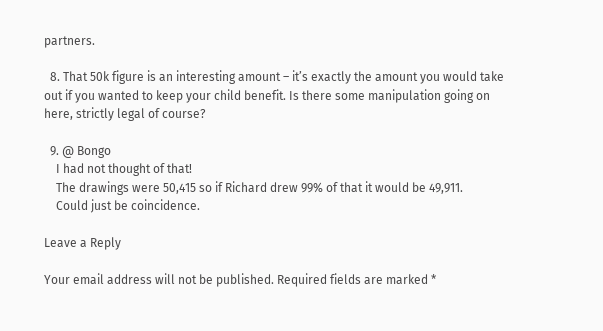partners.

  8. That 50k figure is an interesting amount – it’s exactly the amount you would take out if you wanted to keep your child benefit. Is there some manipulation going on here, strictly legal of course?

  9. @ Bongo
    I had not thought of that!
    The drawings were 50,415 so if Richard drew 99% of that it would be 49,911.
    Could just be coincidence.

Leave a Reply

Your email address will not be published. Required fields are marked *